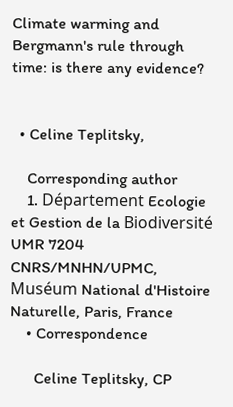Climate warming and Bergmann's rule through time: is there any evidence?


  • Celine Teplitsky,

    Corresponding author
    1. Département Ecologie et Gestion de la Biodiversité UMR 7204 CNRS/MNHN/UPMC, Muséum National d'Histoire Naturelle, Paris, France
    • Correspondence

      Celine Teplitsky, CP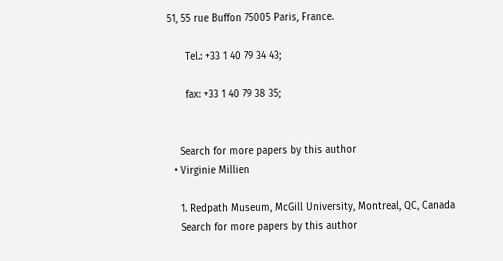51, 55 rue Buffon 75005 Paris, France.

      Tel.: +33 1 40 79 34 43;

      fax: +33 1 40 79 38 35;


    Search for more papers by this author
  • Virginie Millien

    1. Redpath Museum, McGill University, Montreal, QC, Canada
    Search for more papers by this author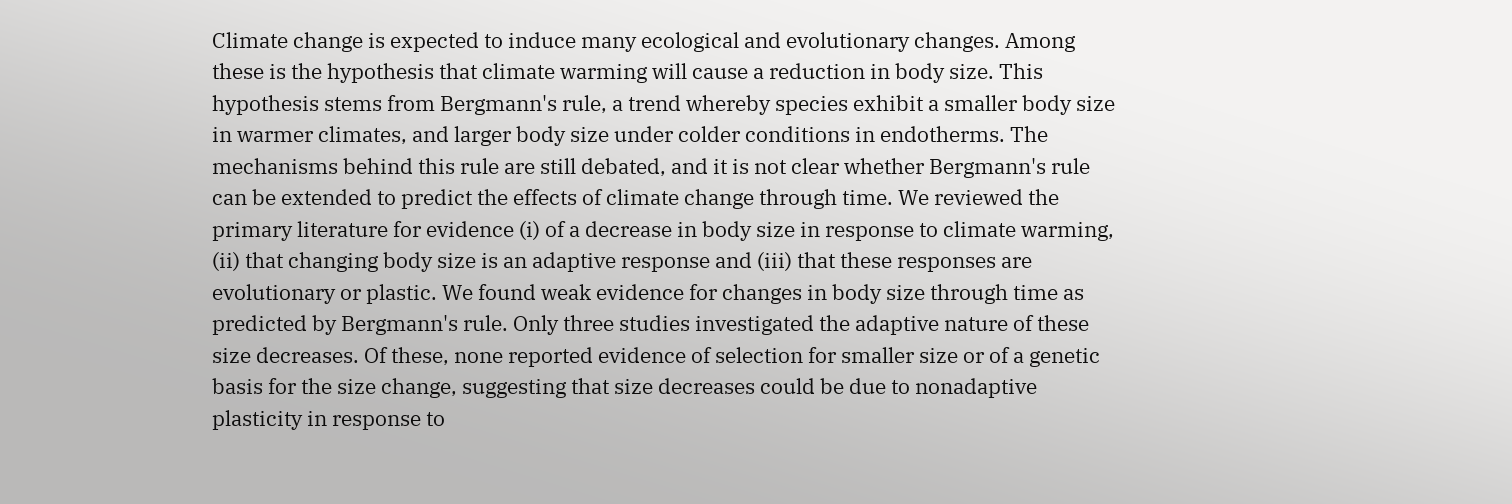Climate change is expected to induce many ecological and evolutionary changes. Among these is the hypothesis that climate warming will cause a reduction in body size. This hypothesis stems from Bergmann's rule, a trend whereby species exhibit a smaller body size in warmer climates, and larger body size under colder conditions in endotherms. The mechanisms behind this rule are still debated, and it is not clear whether Bergmann's rule can be extended to predict the effects of climate change through time. We reviewed the primary literature for evidence (i) of a decrease in body size in response to climate warming, (ii) that changing body size is an adaptive response and (iii) that these responses are evolutionary or plastic. We found weak evidence for changes in body size through time as predicted by Bergmann's rule. Only three studies investigated the adaptive nature of these size decreases. Of these, none reported evidence of selection for smaller size or of a genetic basis for the size change, suggesting that size decreases could be due to nonadaptive plasticity in response to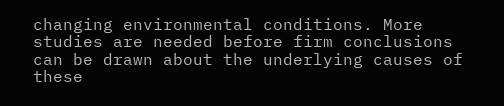changing environmental conditions. More studies are needed before firm conclusions can be drawn about the underlying causes of these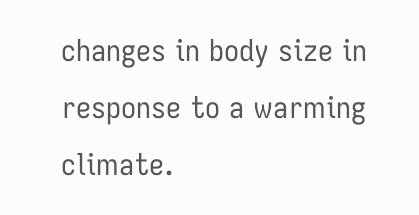changes in body size in response to a warming climate.